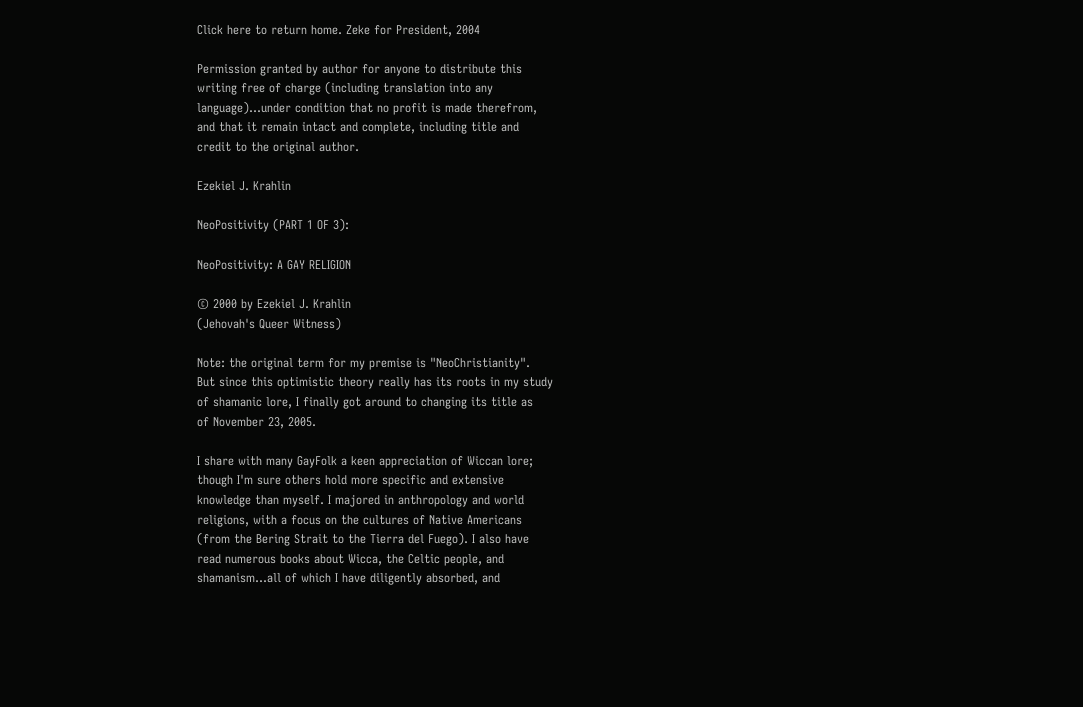Click here to return home. Zeke for President, 2004

Permission granted by author for anyone to distribute this
writing free of charge (including translation into any
language)...under condition that no profit is made therefrom,
and that it remain intact and complete, including title and
credit to the original author.

Ezekiel J. Krahlin

NeoPositivity (PART 1 OF 3):

NeoPositivity: A GAY RELIGION

© 2000 by Ezekiel J. Krahlin
(Jehovah's Queer Witness)

Note: the original term for my premise is "NeoChristianity".
But since this optimistic theory really has its roots in my study
of shamanic lore, I finally got around to changing its title as
of November 23, 2005.

I share with many GayFolk a keen appreciation of Wiccan lore;
though I'm sure others hold more specific and extensive
knowledge than myself. I majored in anthropology and world
religions, with a focus on the cultures of Native Americans
(from the Bering Strait to the Tierra del Fuego). I also have
read numerous books about Wicca, the Celtic people, and
shamanism...all of which I have diligently absorbed, and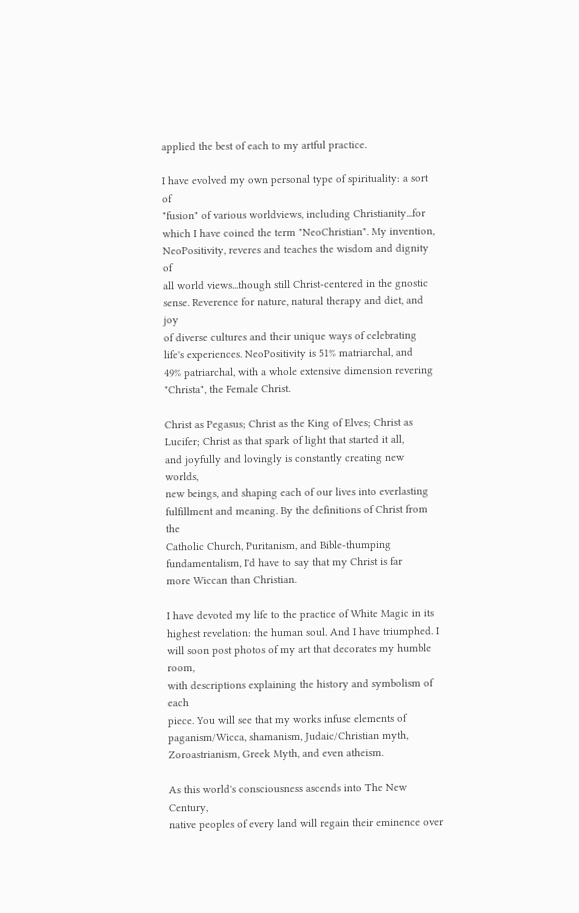applied the best of each to my artful practice.

I have evolved my own personal type of spirituality: a sort of
"fusion" of various worldviews, including Christianity...for
which I have coined the term "NeoChristian". My invention,
NeoPositivity, reveres and teaches the wisdom and dignity of
all world views...though still Christ-centered in the gnostic
sense. Reverence for nature, natural therapy and diet, and joy
of diverse cultures and their unique ways of celebrating
life's experiences. NeoPositivity is 51% matriarchal, and
49% patriarchal, with a whole extensive dimension revering
"Christa", the Female Christ.

Christ as Pegasus; Christ as the King of Elves; Christ as
Lucifer; Christ as that spark of light that started it all,
and joyfully and lovingly is constantly creating new worlds,
new beings, and shaping each of our lives into everlasting
fulfillment and meaning. By the definitions of Christ from the
Catholic Church, Puritanism, and Bible-thumping
fundamentalism, I'd have to say that my Christ is far
more Wiccan than Christian.

I have devoted my life to the practice of White Magic in its
highest revelation: the human soul. And I have triumphed. I
will soon post photos of my art that decorates my humble room,
with descriptions explaining the history and symbolism of each
piece. You will see that my works infuse elements of
paganism/Wicca, shamanism, Judaic/Christian myth,
Zoroastrianism, Greek Myth, and even atheism.

As this world's consciousness ascends into The New Century,
native peoples of every land will regain their eminence over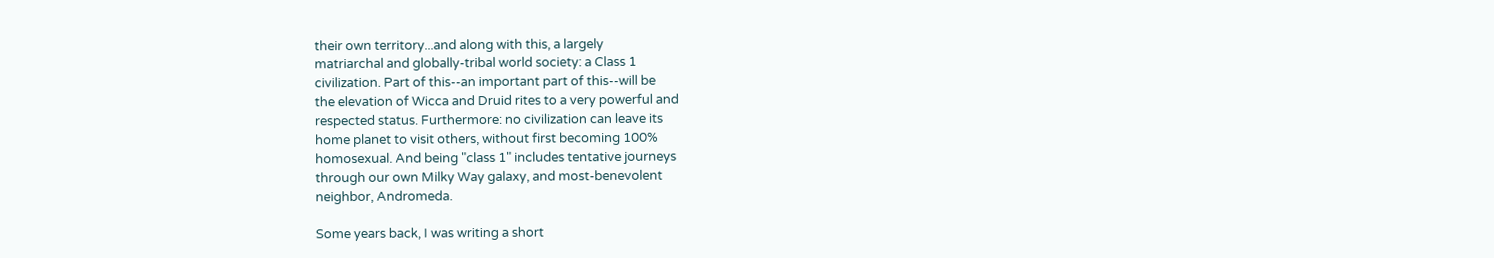their own territory...and along with this, a largely
matriarchal and globally-tribal world society: a Class 1
civilization. Part of this--an important part of this--will be
the elevation of Wicca and Druid rites to a very powerful and
respected status. Furthermore: no civilization can leave its
home planet to visit others, without first becoming 100%
homosexual. And being "class 1" includes tentative journeys
through our own Milky Way galaxy, and most-benevolent
neighbor, Andromeda.

Some years back, I was writing a short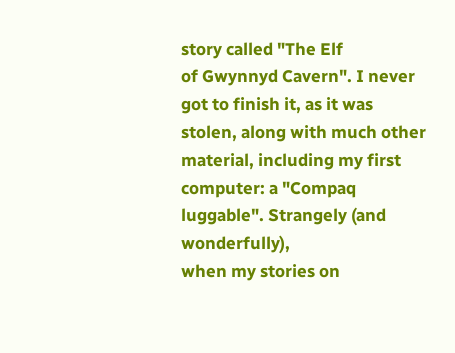story called "The Elf
of Gwynnyd Cavern". I never got to finish it, as it was
stolen, along with much other material, including my first
computer: a "Compaq luggable". Strangely (and wonderfully),
when my stories on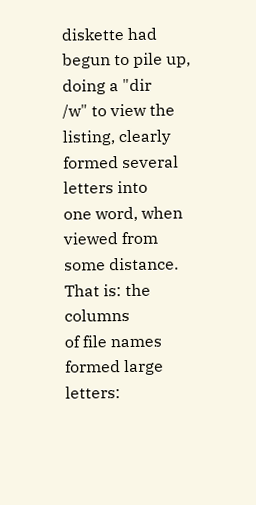diskette had begun to pile up, doing a "dir
/w" to view the listing, clearly formed several letters into
one word, when viewed from some distance. That is: the columns
of file names formed large letters: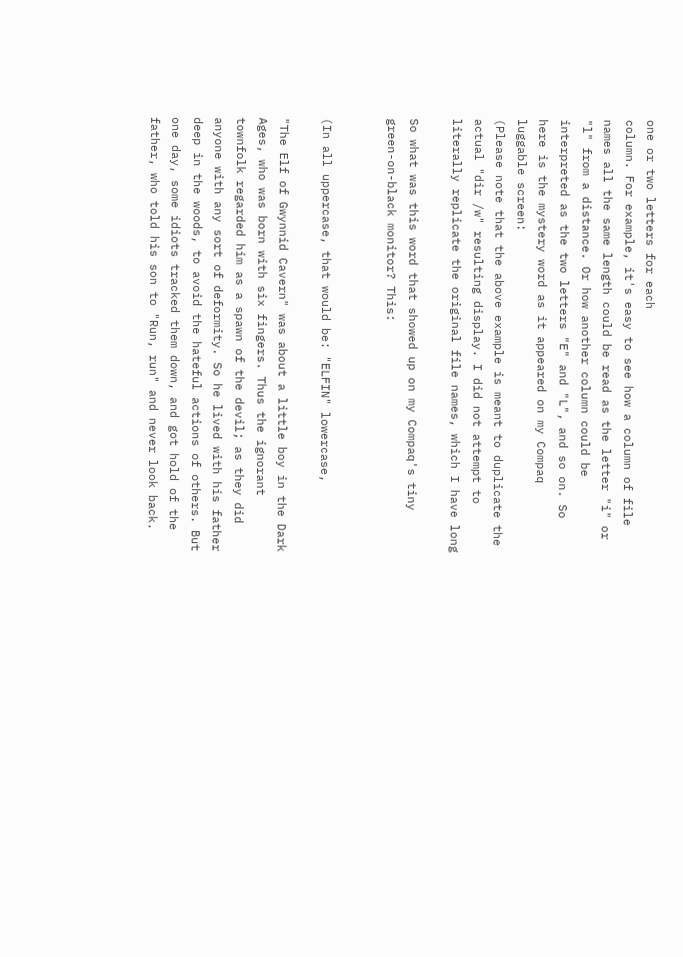one or two letters for each
column. For example, it's easy to see how a column of file
names all the same length could be read as the letter "i" or
"l" from a distance. Or how another column could be
interpreted as the two letters "E" and "L", and so on. So
here is the mystery word as it appeared on my Compaq
luggable screen:
(Please note that the above example is meant to duplicate the
actual "dir /w" resulting display. I did not attempt to
literally replicate the original file names, which I have long

So what was this word that showed up on my Compaq's tiny
green-on-black monitor? This:


(In all uppercase, that would be: "ELFIN" lowercase,

"The Elf of Gwynnid Cavern" was about a little boy in the Dark
Ages, who was born with six fingers. Thus the ignorant
townfolk regarded him as a spawn of the devil; as they did
anyone with any sort of deformity. So he lived with his father
deep in the woods, to avoid the hateful actions of others. But
one day, some idiots tracked them down, and got hold of the
father, who told his son to "Run, run" and never look back.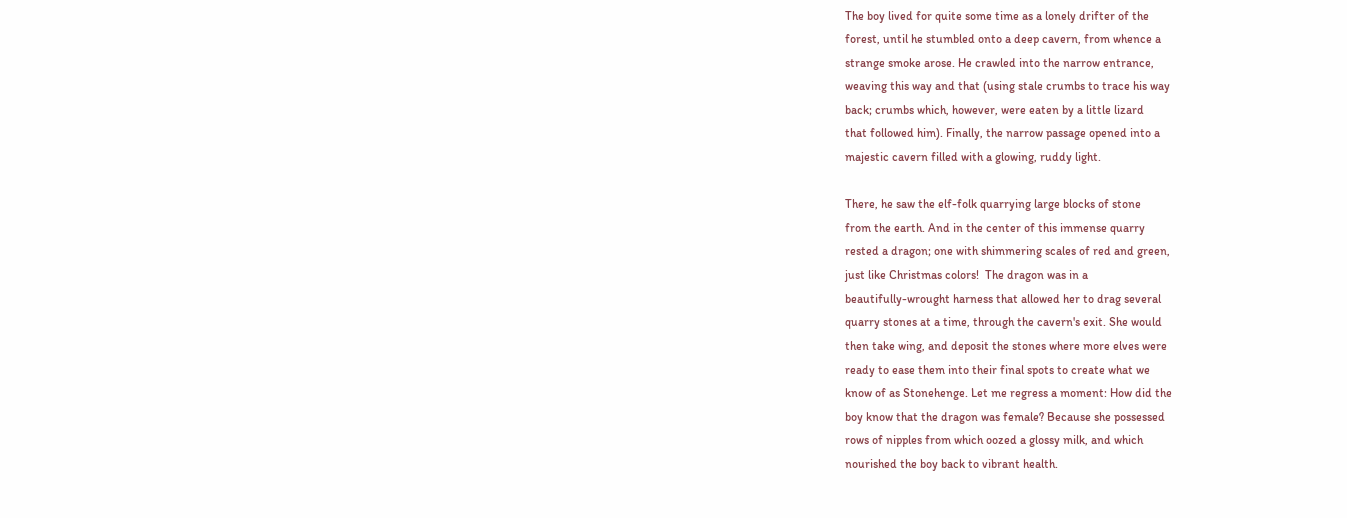The boy lived for quite some time as a lonely drifter of the
forest, until he stumbled onto a deep cavern, from whence a
strange smoke arose. He crawled into the narrow entrance,
weaving this way and that (using stale crumbs to trace his way
back; crumbs which, however, were eaten by a little lizard
that followed him). Finally, the narrow passage opened into a
majestic cavern filled with a glowing, ruddy light.

There, he saw the elf-folk quarrying large blocks of stone
from the earth. And in the center of this immense quarry
rested a dragon; one with shimmering scales of red and green,
just like Christmas colors!  The dragon was in a
beautifully-wrought harness that allowed her to drag several
quarry stones at a time, through the cavern's exit. She would
then take wing, and deposit the stones where more elves were
ready to ease them into their final spots to create what we
know of as Stonehenge. Let me regress a moment: How did the
boy know that the dragon was female? Because she possessed
rows of nipples from which oozed a glossy milk, and which
nourished the boy back to vibrant health.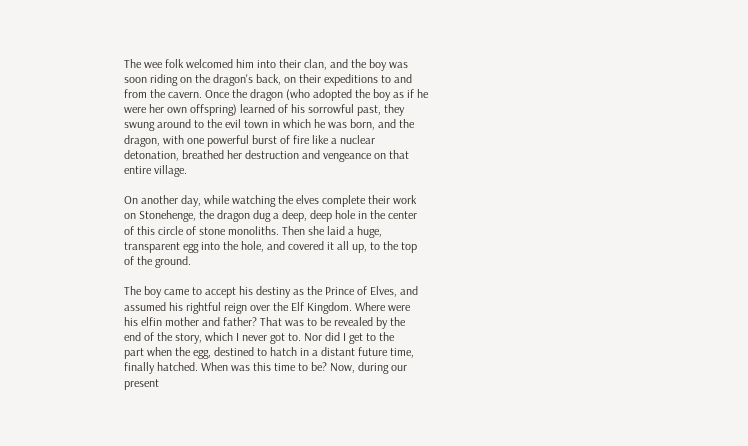The wee folk welcomed him into their clan, and the boy was
soon riding on the dragon's back, on their expeditions to and
from the cavern. Once the dragon (who adopted the boy as if he
were her own offspring) learned of his sorrowful past, they
swung around to the evil town in which he was born, and the
dragon, with one powerful burst of fire like a nuclear
detonation, breathed her destruction and vengeance on that
entire village.

On another day, while watching the elves complete their work
on Stonehenge, the dragon dug a deep, deep hole in the center
of this circle of stone monoliths. Then she laid a huge,
transparent egg into the hole, and covered it all up, to the top
of the ground.

The boy came to accept his destiny as the Prince of Elves, and
assumed his rightful reign over the Elf Kingdom. Where were
his elfin mother and father? That was to be revealed by the
end of the story, which I never got to. Nor did I get to the
part when the egg, destined to hatch in a distant future time,
finally hatched. When was this time to be? Now, during our
present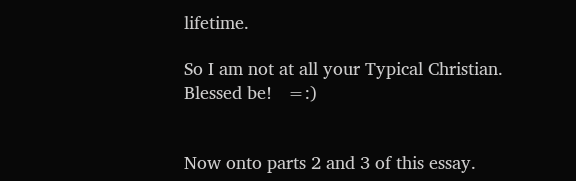lifetime.

So I am not at all your Typical Christian.  Blessed be!   =:)


Now onto parts 2 and 3 of this essay.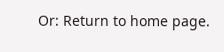Or: Return to home page.